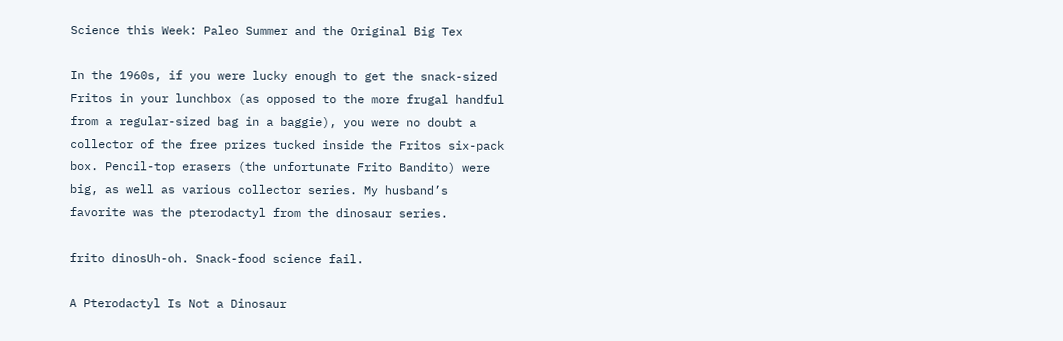Science this Week: Paleo Summer and the Original Big Tex

In the 1960s, if you were lucky enough to get the snack-sized Fritos in your lunchbox (as opposed to the more frugal handful from a regular-sized bag in a baggie), you were no doubt a collector of the free prizes tucked inside the Fritos six-pack box. Pencil-top erasers (the unfortunate Frito Bandito) were big, as well as various collector series. My husband’s favorite was the pterodactyl from the dinosaur series.

frito dinosUh-oh. Snack-food science fail.

A Pterodactyl Is Not a Dinosaur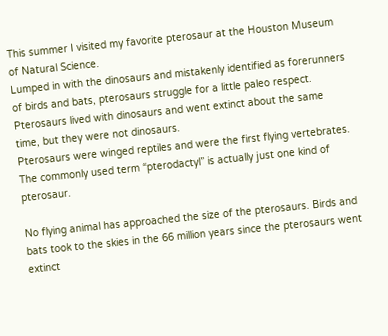This summer I visited my favorite pterosaur at the Houston Museum of Natural Science.
Lumped in with the dinosaurs and mistakenly identified as forerunners of birds and bats, pterosaurs struggle for a little paleo respect. Pterosaurs lived with dinosaurs and went extinct about the same time, but they were not dinosaurs.
Pterosaurs were winged reptiles and were the first flying vertebrates. The commonly used term “pterodactyl” is actually just one kind of pterosaur.

No flying animal has approached the size of the pterosaurs. Birds and bats took to the skies in the 66 million years since the pterosaurs went extinct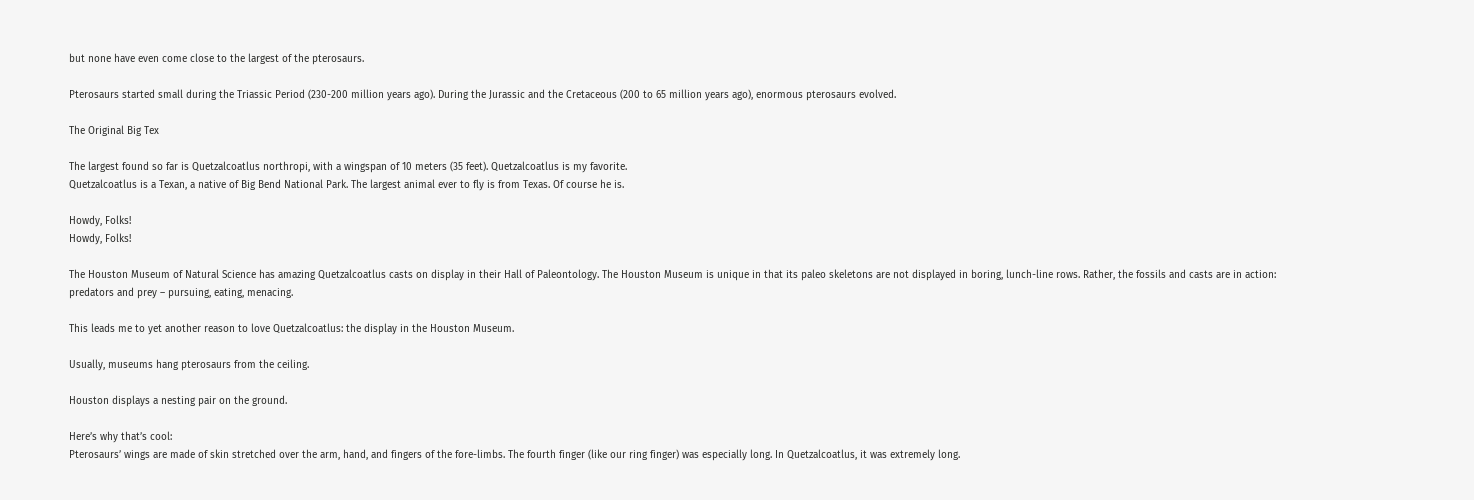but none have even come close to the largest of the pterosaurs.

Pterosaurs started small during the Triassic Period (230-200 million years ago). During the Jurassic and the Cretaceous (200 to 65 million years ago), enormous pterosaurs evolved.

The Original Big Tex

The largest found so far is Quetzalcoatlus northropi, with a wingspan of 10 meters (35 feet). Quetzalcoatlus is my favorite.
Quetzalcoatlus is a Texan, a native of Big Bend National Park. The largest animal ever to fly is from Texas. Of course he is.

Howdy, Folks!
Howdy, Folks!

The Houston Museum of Natural Science has amazing Quetzalcoatlus casts on display in their Hall of Paleontology. The Houston Museum is unique in that its paleo skeletons are not displayed in boring, lunch-line rows. Rather, the fossils and casts are in action: predators and prey – pursuing, eating, menacing.

This leads me to yet another reason to love Quetzalcoatlus: the display in the Houston Museum.

Usually, museums hang pterosaurs from the ceiling.

Houston displays a nesting pair on the ground.

Here’s why that’s cool:
Pterosaurs’ wings are made of skin stretched over the arm, hand, and fingers of the fore-limbs. The fourth finger (like our ring finger) was especially long. In Quetzalcoatlus, it was extremely long.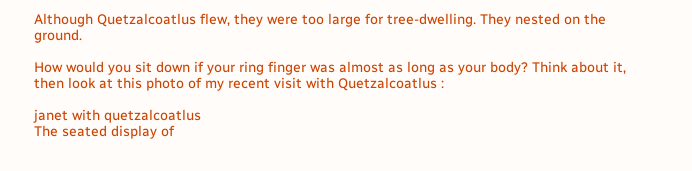Although Quetzalcoatlus flew, they were too large for tree-dwelling. They nested on the ground.

How would you sit down if your ring finger was almost as long as your body? Think about it, then look at this photo of my recent visit with Quetzalcoatlus :

janet with quetzalcoatlus
The seated display of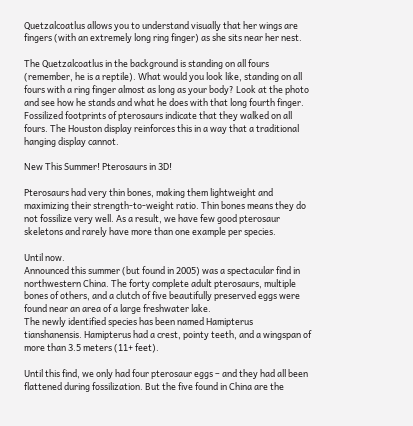Quetzalcoatlus allows you to understand visually that her wings are fingers (with an extremely long ring finger) as she sits near her nest.

The Quetzalcoatlus in the background is standing on all fours (remember, he is a reptile). What would you look like, standing on all fours with a ring finger almost as long as your body? Look at the photo and see how he stands and what he does with that long fourth finger.
Fossilized footprints of pterosaurs indicate that they walked on all fours. The Houston display reinforces this in a way that a traditional hanging display cannot.

New This Summer! Pterosaurs in 3D!

Pterosaurs had very thin bones, making them lightweight and maximizing their strength-to-weight ratio. Thin bones means they do not fossilize very well. As a result, we have few good pterosaur skeletons and rarely have more than one example per species.

Until now.
Announced this summer (but found in 2005) was a spectacular find in northwestern China. The forty complete adult pterosaurs, multiple bones of others, and a clutch of five beautifully preserved eggs were found near an area of a large freshwater lake.
The newly identified species has been named Hamipterus tianshanensis. Hamipterus had a crest, pointy teeth, and a wingspan of more than 3.5 meters (11+ feet).

Until this find, we only had four pterosaur eggs – and they had all been flattened during fossilization. But the five found in China are the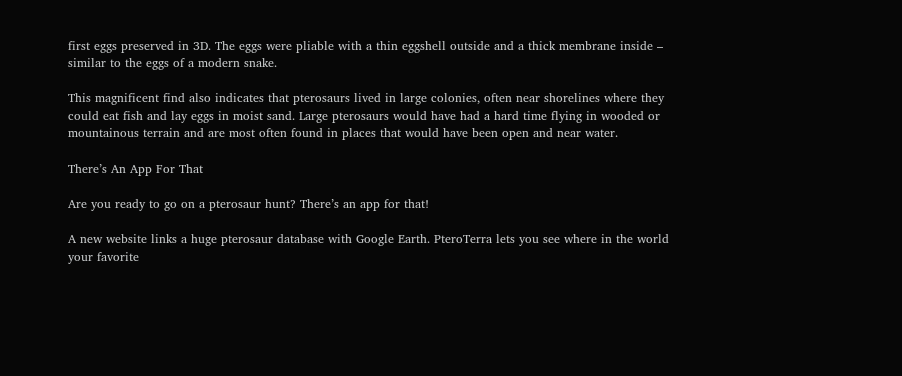first eggs preserved in 3D. The eggs were pliable with a thin eggshell outside and a thick membrane inside – similar to the eggs of a modern snake.

This magnificent find also indicates that pterosaurs lived in large colonies, often near shorelines where they could eat fish and lay eggs in moist sand. Large pterosaurs would have had a hard time flying in wooded or mountainous terrain and are most often found in places that would have been open and near water.

There’s An App For That

Are you ready to go on a pterosaur hunt? There’s an app for that!

A new website links a huge pterosaur database with Google Earth. PteroTerra lets you see where in the world your favorite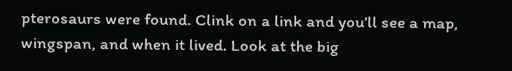pterosaurs were found. Clink on a link and you’ll see a map, wingspan, and when it lived. Look at the big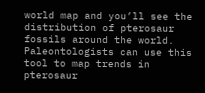world map and you’ll see the distribution of pterosaur fossils around the world. Paleontologists can use this tool to map trends in pterosaur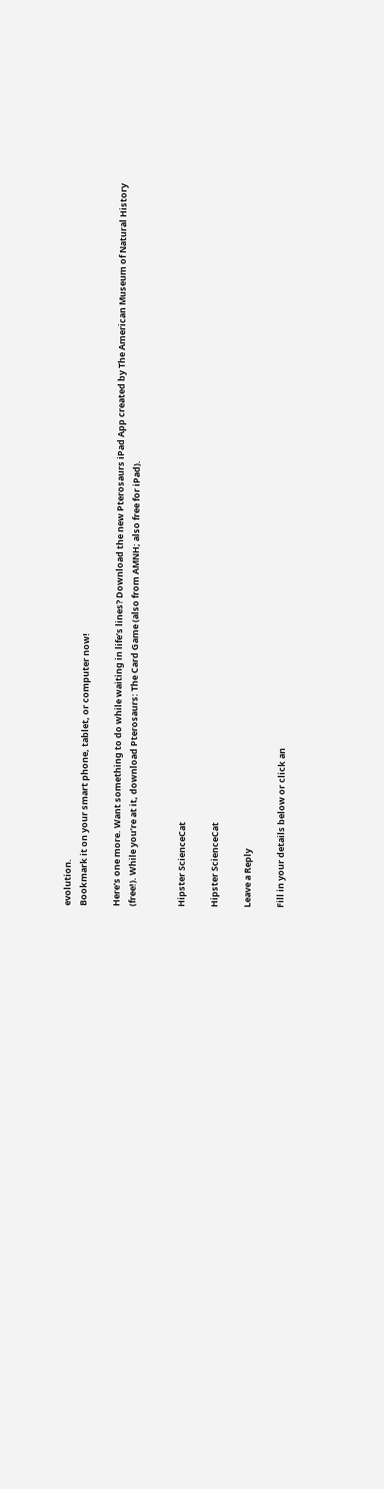evolution.
Bookmark it on your smart phone, tablet, or computer now!

Here’s one more. Want something to do while waiting in life’s lines? Download the new Pterosaurs iPad App created by The American Museum of Natural History (free!). While you’re at it, download Pterosaurs: The Card Game (also from AMNH; also free for iPad).


Hipster ScienceCat

Hipster ScienceCat

Leave a Reply

Fill in your details below or click an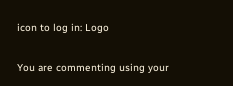icon to log in: Logo

You are commenting using your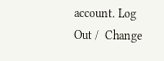account. Log Out /  Change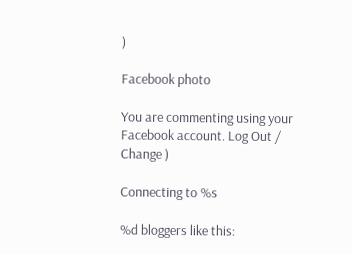)

Facebook photo

You are commenting using your Facebook account. Log Out /  Change )

Connecting to %s

%d bloggers like this: